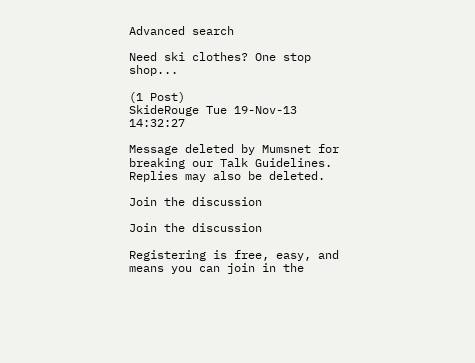Advanced search

Need ski clothes? One stop shop...

(1 Post)
SkideRouge Tue 19-Nov-13 14:32:27

Message deleted by Mumsnet for breaking our Talk Guidelines. Replies may also be deleted.

Join the discussion

Join the discussion

Registering is free, easy, and means you can join in the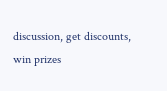discussion, get discounts, win prizes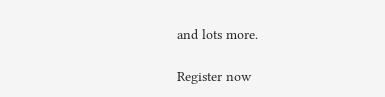and lots more.

Register now